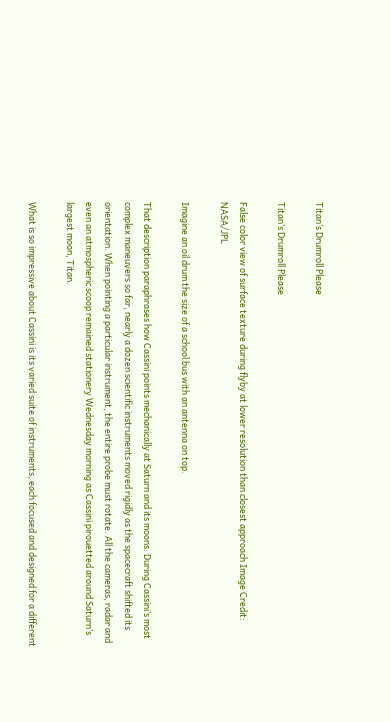Titan’s Drumroll Please

Titan’s Drumroll Please

False color view of surface texture during flyby at lower resolution than closest approach Image Credit: NASA/JPL

Imagine an oil drum the size of a school bus with an antenna on top.

That description paraphrases how Cassini points mechanically at Saturn and its moons. During Cassini’s most complex maneuvers so far, nearly a dozen scientific instruments moved rigidly as the spacecraft shifted its orientation. When pointing a particular instrument, the entire probe must rotate. All the cameras, radar and even an atmospheric scoop remained stationery Wednesday morning as Cassini pirouetted around Saturn’s largest moon, Titan.

What is so impressive about Cassini is its varied suite of instruments, each focused and designed for a different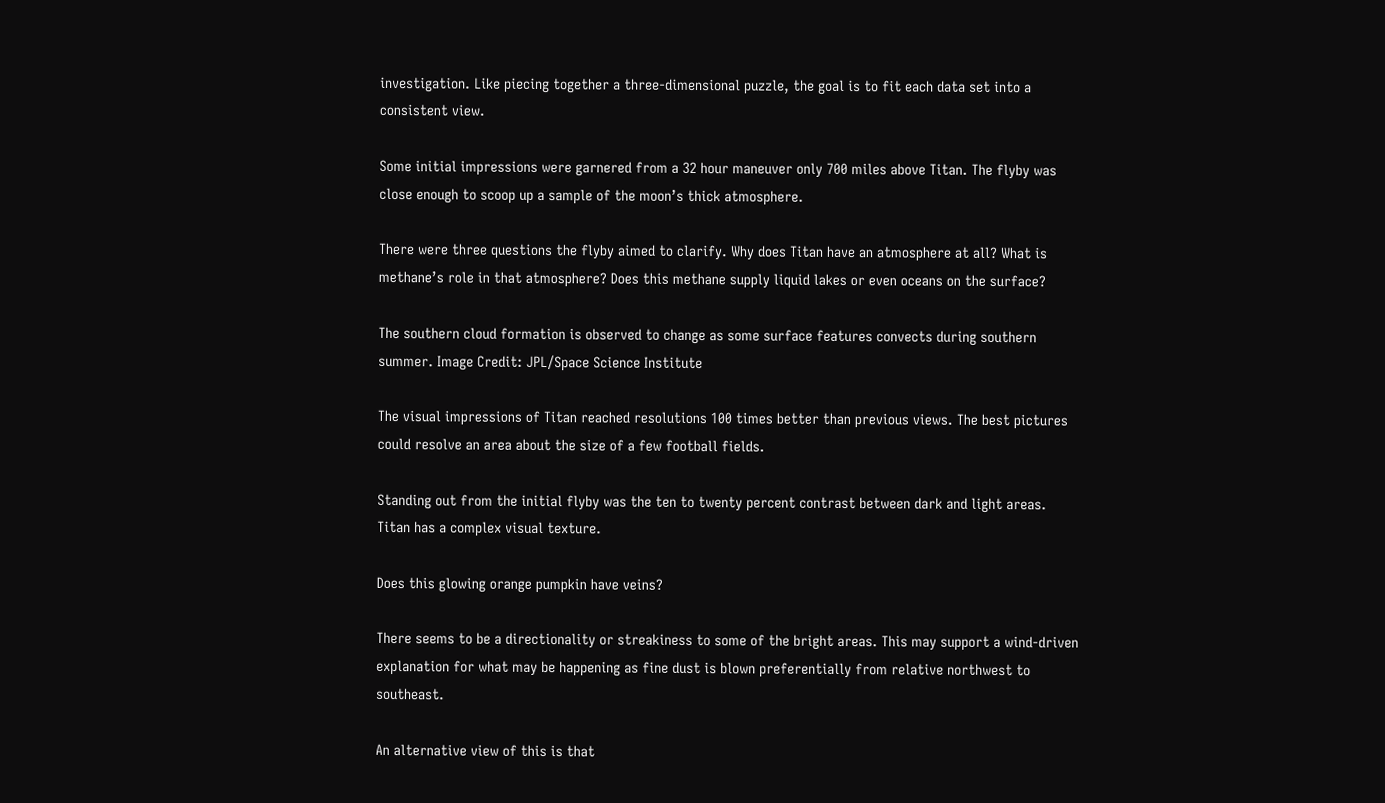investigation. Like piecing together a three-dimensional puzzle, the goal is to fit each data set into a consistent view.

Some initial impressions were garnered from a 32 hour maneuver only 700 miles above Titan. The flyby was close enough to scoop up a sample of the moon’s thick atmosphere.

There were three questions the flyby aimed to clarify. Why does Titan have an atmosphere at all? What is methane’s role in that atmosphere? Does this methane supply liquid lakes or even oceans on the surface?

The southern cloud formation is observed to change as some surface features convects during southern summer. Image Credit: JPL/Space Science Institute

The visual impressions of Titan reached resolutions 100 times better than previous views. The best pictures could resolve an area about the size of a few football fields.

Standing out from the initial flyby was the ten to twenty percent contrast between dark and light areas. Titan has a complex visual texture.

Does this glowing orange pumpkin have veins?

There seems to be a directionality or streakiness to some of the bright areas. This may support a wind-driven explanation for what may be happening as fine dust is blown preferentially from relative northwest to southeast.

An alternative view of this is that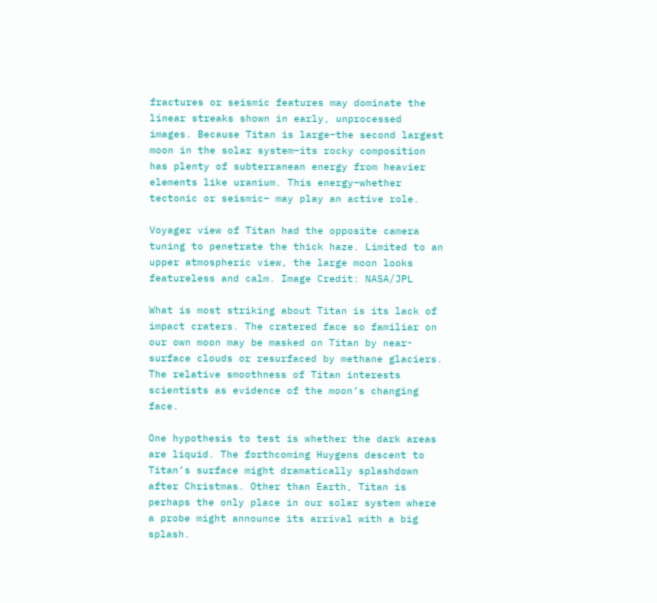fractures or seismic features may dominate the linear streaks shown in early, unprocessed images. Because Titan is large–the second largest moon in the solar system–its rocky composition has plenty of subterranean energy from heavier elements like uranium. This energy–whether tectonic or seismic– may play an active role.

Voyager view of Titan had the opposite camera tuning to penetrate the thick haze. Limited to an upper atmospheric view, the large moon looks featureless and calm. Image Credit: NASA/JPL

What is most striking about Titan is its lack of impact craters. The cratered face so familiar on our own moon may be masked on Titan by near-surface clouds or resurfaced by methane glaciers. The relative smoothness of Titan interests scientists as evidence of the moon’s changing face.

One hypothesis to test is whether the dark areas are liquid. The forthcoming Huygens descent to Titan’s surface might dramatically splashdown after Christmas. Other than Earth, Titan is perhaps the only place in our solar system where a probe might announce its arrival with a big splash.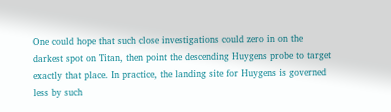One could hope that such close investigations could zero in on the darkest spot on Titan, then point the descending Huygens probe to target exactly that place. In practice, the landing site for Huygens is governed less by such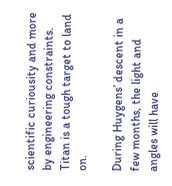scientific curiousity and more by engineering constraints. Titan is a tough target to land on.

During Huygens’ descent in a few months, the light and angles will have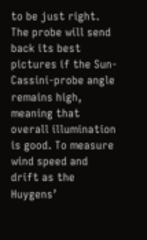to be just right. The probe will send back its best pictures if the Sun-Cassini-probe angle remains high, meaning that overall illumination is good. To measure wind speed and drift as the Huygens’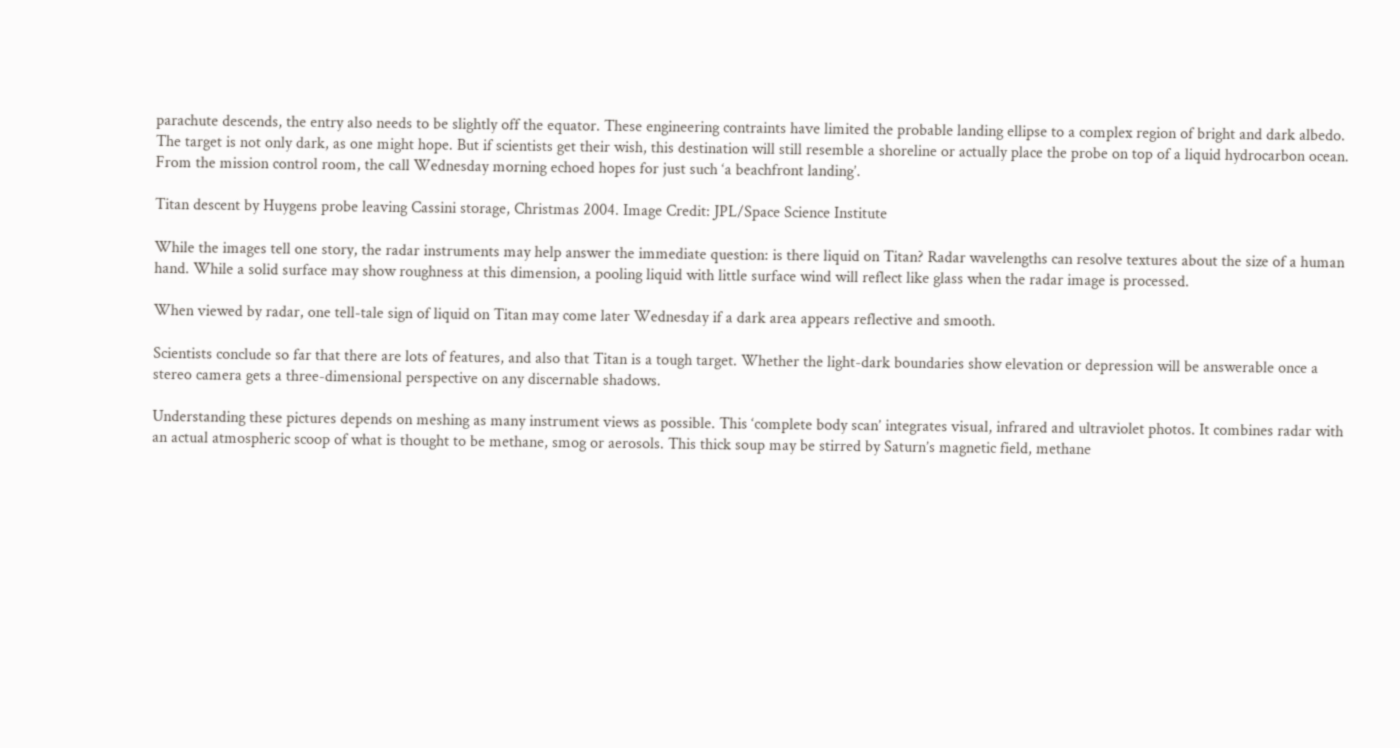parachute descends, the entry also needs to be slightly off the equator. These engineering contraints have limited the probable landing ellipse to a complex region of bright and dark albedo. The target is not only dark, as one might hope. But if scientists get their wish, this destination will still resemble a shoreline or actually place the probe on top of a liquid hydrocarbon ocean. From the mission control room, the call Wednesday morning echoed hopes for just such ‘a beachfront landing’.

Titan descent by Huygens probe leaving Cassini storage, Christmas 2004. Image Credit: JPL/Space Science Institute

While the images tell one story, the radar instruments may help answer the immediate question: is there liquid on Titan? Radar wavelengths can resolve textures about the size of a human hand. While a solid surface may show roughness at this dimension, a pooling liquid with little surface wind will reflect like glass when the radar image is processed.

When viewed by radar, one tell-tale sign of liquid on Titan may come later Wednesday if a dark area appears reflective and smooth.

Scientists conclude so far that there are lots of features, and also that Titan is a tough target. Whether the light-dark boundaries show elevation or depression will be answerable once a stereo camera gets a three-dimensional perspective on any discernable shadows.

Understanding these pictures depends on meshing as many instrument views as possible. This ‘complete body scan’ integrates visual, infrared and ultraviolet photos. It combines radar with an actual atmospheric scoop of what is thought to be methane, smog or aerosols. This thick soup may be stirred by Saturn’s magnetic field, methane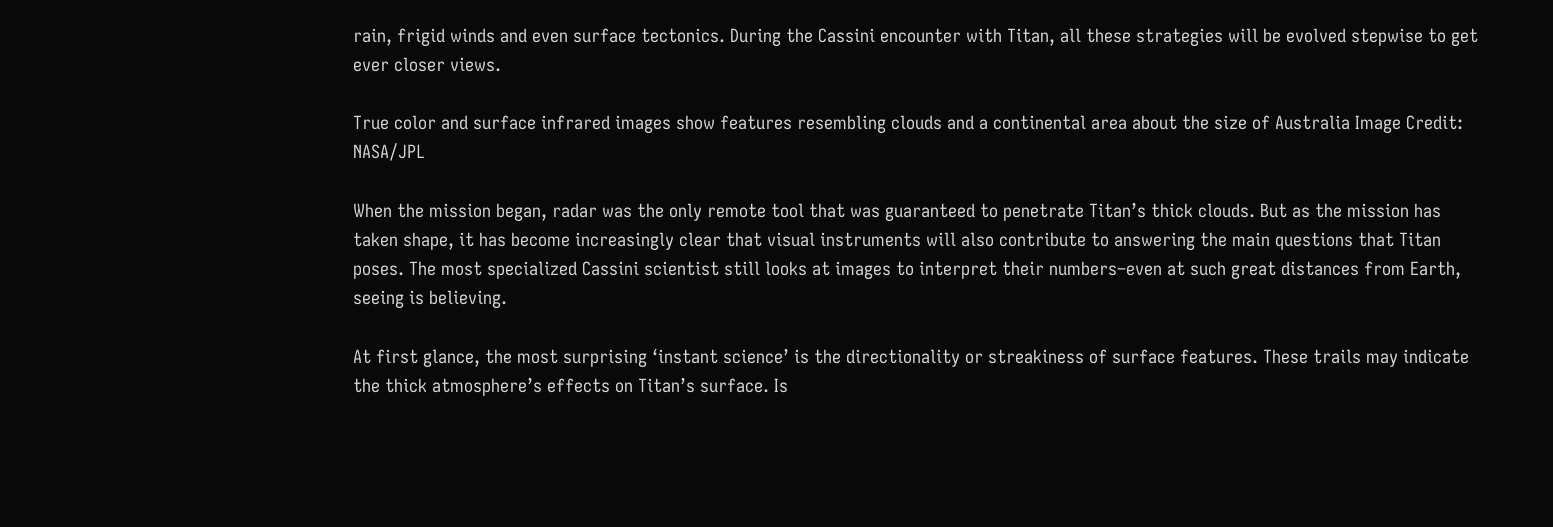rain, frigid winds and even surface tectonics. During the Cassini encounter with Titan, all these strategies will be evolved stepwise to get ever closer views.

True color and surface infrared images show features resembling clouds and a continental area about the size of Australia Image Credit: NASA/JPL

When the mission began, radar was the only remote tool that was guaranteed to penetrate Titan’s thick clouds. But as the mission has taken shape, it has become increasingly clear that visual instruments will also contribute to answering the main questions that Titan poses. The most specialized Cassini scientist still looks at images to interpret their numbers–even at such great distances from Earth, seeing is believing.

At first glance, the most surprising ‘instant science’ is the directionality or streakiness of surface features. These trails may indicate the thick atmosphere’s effects on Titan’s surface. Is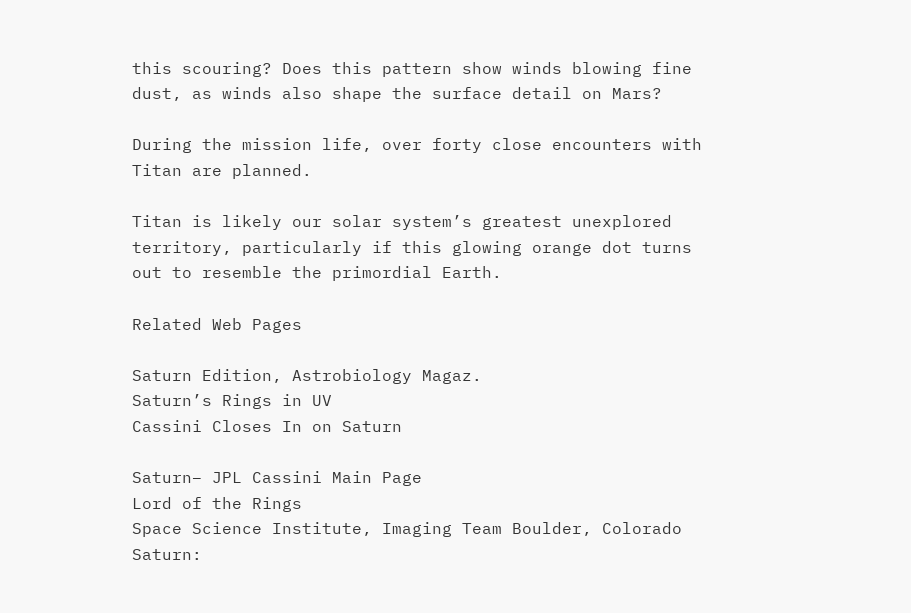this scouring? Does this pattern show winds blowing fine dust, as winds also shape the surface detail on Mars?

During the mission life, over forty close encounters with Titan are planned.

Titan is likely our solar system’s greatest unexplored territory, particularly if this glowing orange dot turns out to resemble the primordial Earth.

Related Web Pages

Saturn Edition, Astrobiology Magaz.
Saturn’s Rings in UV
Cassini Closes In on Saturn

Saturn– JPL Cassini Main Page
Lord of the Rings
Space Science Institute, Imaging Team Boulder, Colorado
Saturn: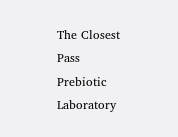The Closest Pass
Prebiotic Laboratory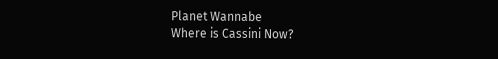Planet Wannabe
Where is Cassini Now?